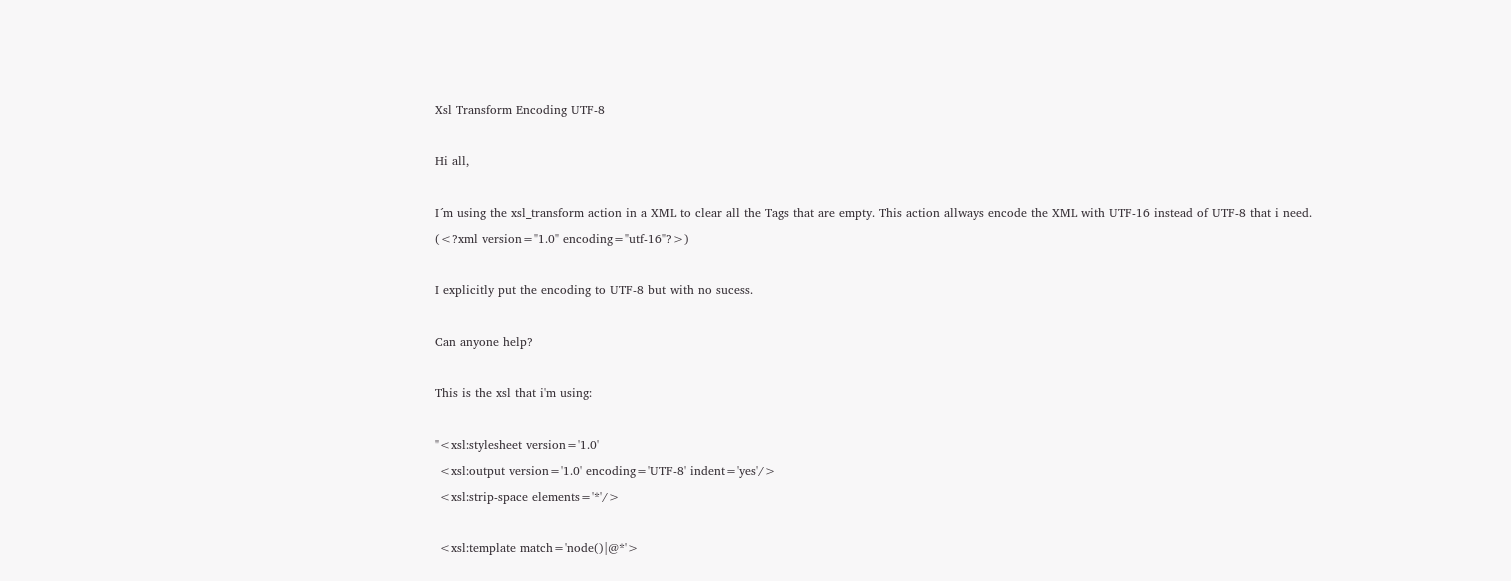Xsl Transform Encoding UTF-8

Hi all,

I´m using the xsl_transform action in a XML to clear all the Tags that are empty. This action allways encode the XML with UTF-16 instead of UTF-8 that i need. (<?xml version="1.0" encoding="utf-16"?>)

I explicitly put the encoding to UTF-8 but with no sucess.

Can anyone help?

This is the xsl that i'm using:

"<xsl:stylesheet version='1.0'
 <xsl:output version='1.0' encoding='UTF-8' indent='yes'/>
 <xsl:strip-space elements='*'/>

 <xsl:template match='node()|@*'>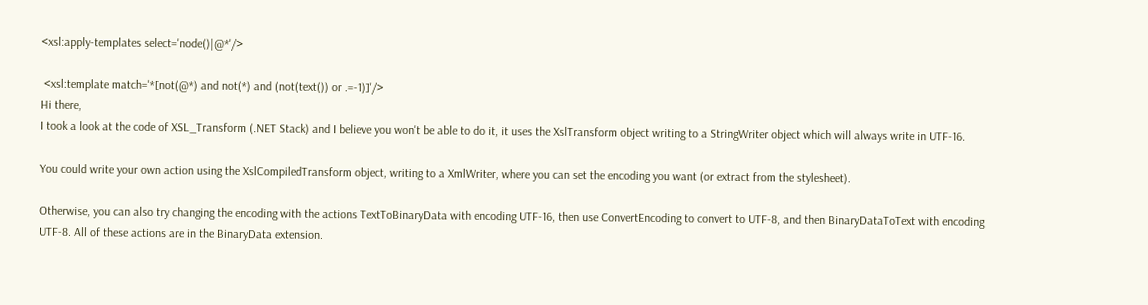<xsl:apply-templates select='node()|@*'/>

 <xsl:template match='*[not(@*) and not(*) and (not(text()) or .=-1)]'/>
Hi there,
I took a look at the code of XSL_Transform (.NET Stack) and I believe you won't be able to do it, it uses the XslTransform object writing to a StringWriter object which will always write in UTF-16.

You could write your own action using the XslCompiledTransform object, writing to a XmlWriter, where you can set the encoding you want (or extract from the stylesheet).

Otherwise, you can also try changing the encoding with the actions TextToBinaryData with encoding UTF-16, then use ConvertEncoding to convert to UTF-8, and then BinaryDataToText with encoding UTF-8. All of these actions are in the BinaryData extension.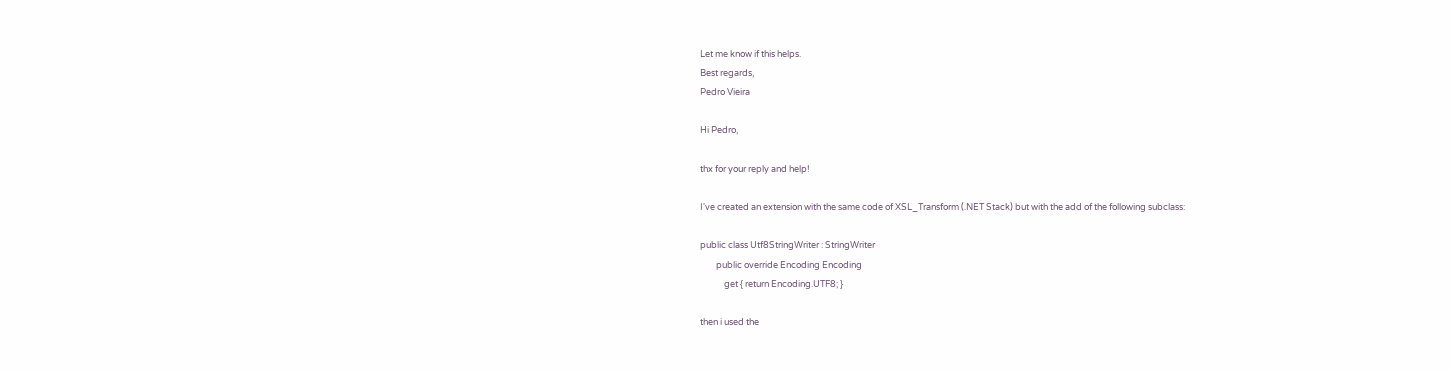Let me know if this helps.
Best regards,
Pedro Vieira

Hi Pedro,

thx for your reply and help!

I've created an extension with the same code of XSL_Transform (.NET Stack) but with the add of the following subclass:

public class Utf8StringWriter : StringWriter
        public override Encoding Encoding
            get { return Encoding.UTF8; }

then i used the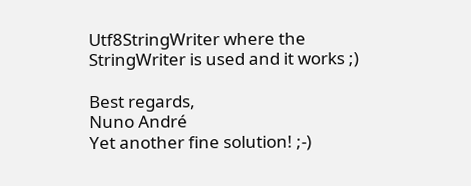Utf8StringWriter where the StringWriter is used and it works ;)

Best regards,
Nuno André
Yet another fine solution! ;-)